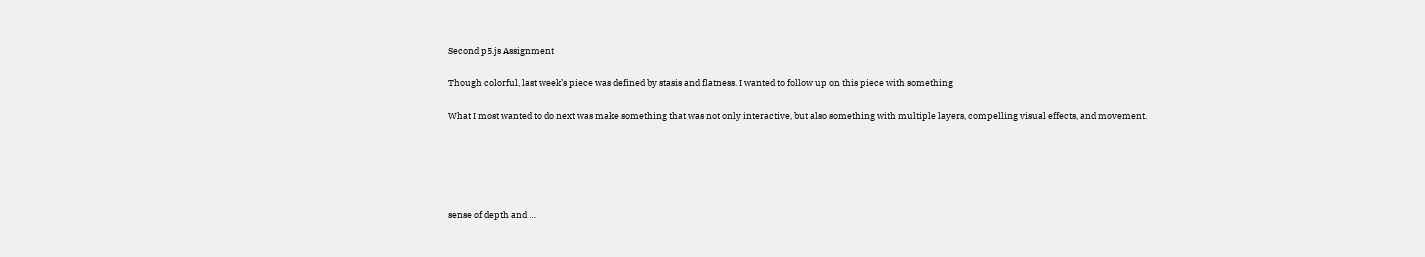Second p5.js Assignment

Though colorful, last week’s piece was defined by stasis and flatness. I wanted to follow up on this piece with something

What I most wanted to do next was make something that was not only interactive, but also something with multiple layers, compelling visual effects, and movement.





sense of depth and …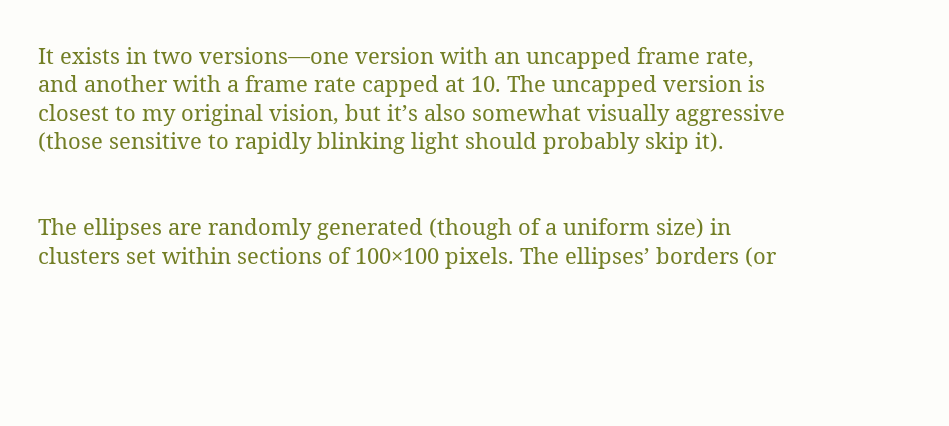It exists in two versions—one version with an uncapped frame rate, and another with a frame rate capped at 10. The uncapped version is closest to my original vision, but it’s also somewhat visually aggressive (those sensitive to rapidly blinking light should probably skip it).


The ellipses are randomly generated (though of a uniform size) in clusters set within sections of 100×100 pixels. The ellipses’ borders (or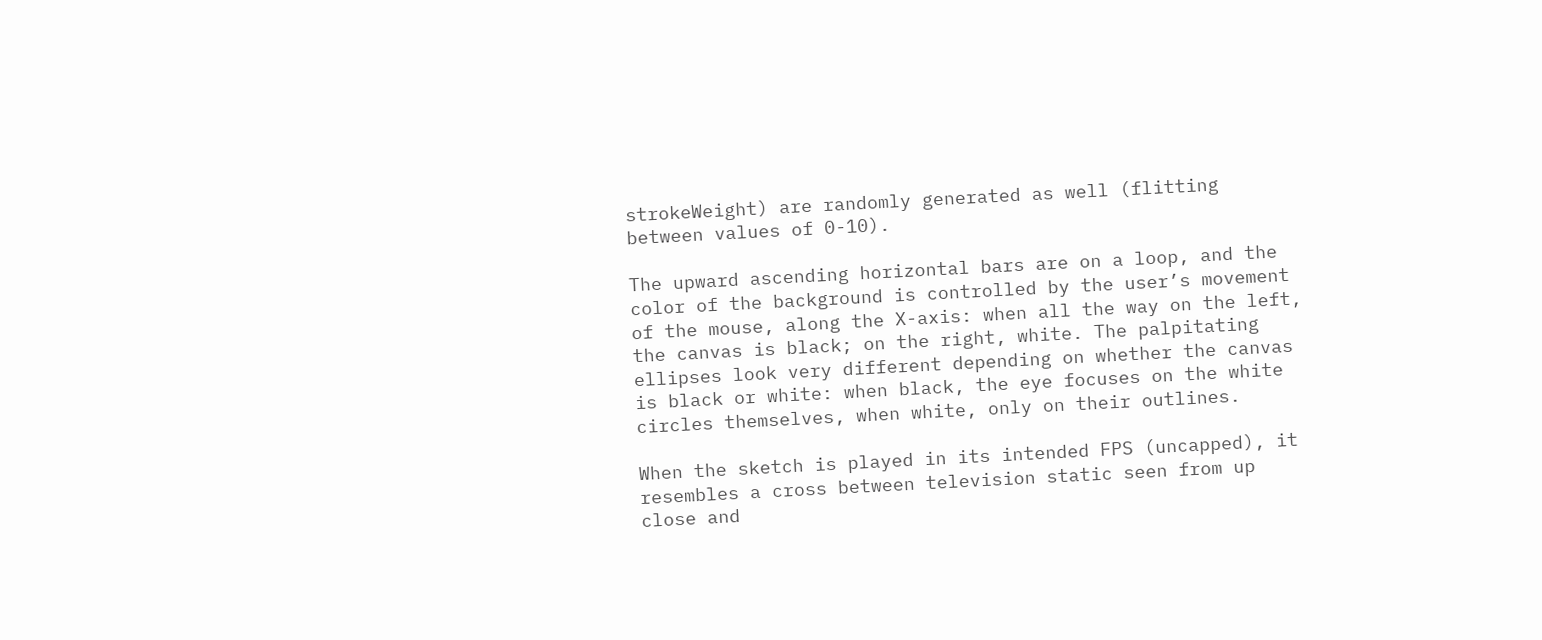strokeWeight) are randomly generated as well (flitting between values of 0-10).

The upward ascending horizontal bars are on a loop, and the color of the background is controlled by the user’s movement of the mouse, along the X-axis: when all the way on the left, the canvas is black; on the right, white. The palpitating ellipses look very different depending on whether the canvas is black or white: when black, the eye focuses on the white circles themselves, when white, only on their outlines.

When the sketch is played in its intended FPS (uncapped), it resembles a cross between television static seen from up close and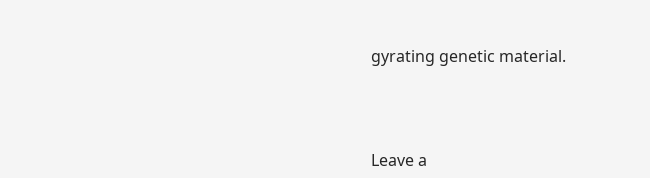gyrating genetic material.



Leave a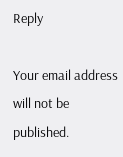Reply

Your email address will not be published.